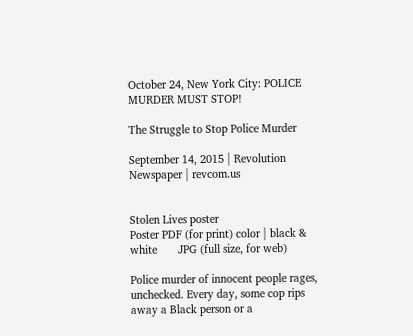October 24, New York City: POLICE MURDER MUST STOP!

The Struggle to Stop Police Murder

September 14, 2015 | Revolution Newspaper | revcom.us


Stolen Lives poster
Poster PDF (for print) color | black & white       JPG (full size, for web)

Police murder of innocent people rages, unchecked. Every day, some cop rips away a Black person or a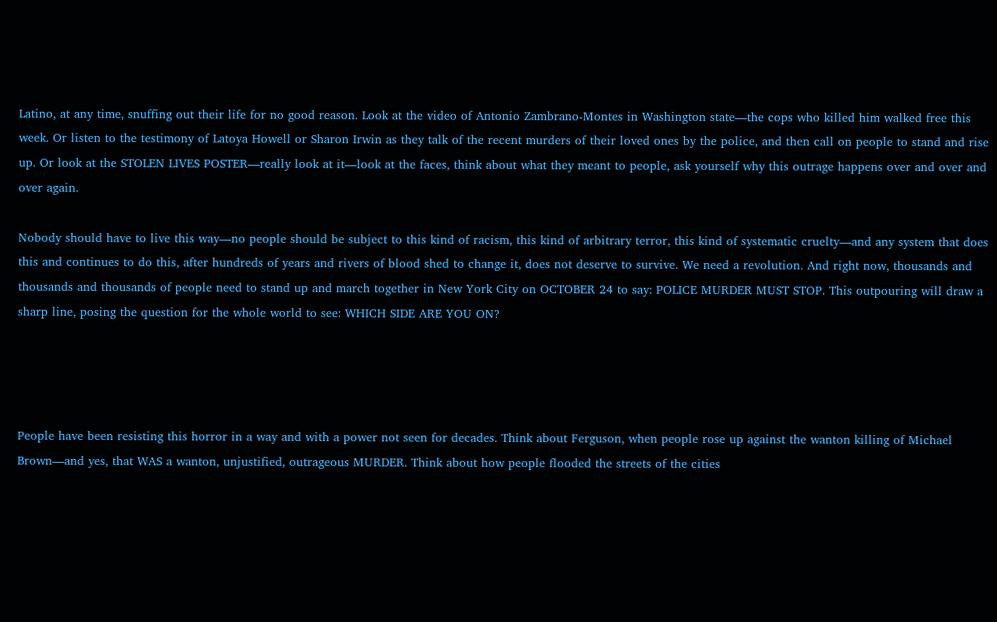Latino, at any time, snuffing out their life for no good reason. Look at the video of Antonio Zambrano-Montes in Washington state—the cops who killed him walked free this week. Or listen to the testimony of Latoya Howell or Sharon Irwin as they talk of the recent murders of their loved ones by the police, and then call on people to stand and rise up. Or look at the STOLEN LIVES POSTER—really look at it—look at the faces, think about what they meant to people, ask yourself why this outrage happens over and over and over again.

Nobody should have to live this way—no people should be subject to this kind of racism, this kind of arbitrary terror, this kind of systematic cruelty—and any system that does this and continues to do this, after hundreds of years and rivers of blood shed to change it, does not deserve to survive. We need a revolution. And right now, thousands and thousands and thousands of people need to stand up and march together in New York City on OCTOBER 24 to say: POLICE MURDER MUST STOP. This outpouring will draw a sharp line, posing the question for the whole world to see: WHICH SIDE ARE YOU ON?




People have been resisting this horror in a way and with a power not seen for decades. Think about Ferguson, when people rose up against the wanton killing of Michael Brown—and yes, that WAS a wanton, unjustified, outrageous MURDER. Think about how people flooded the streets of the cities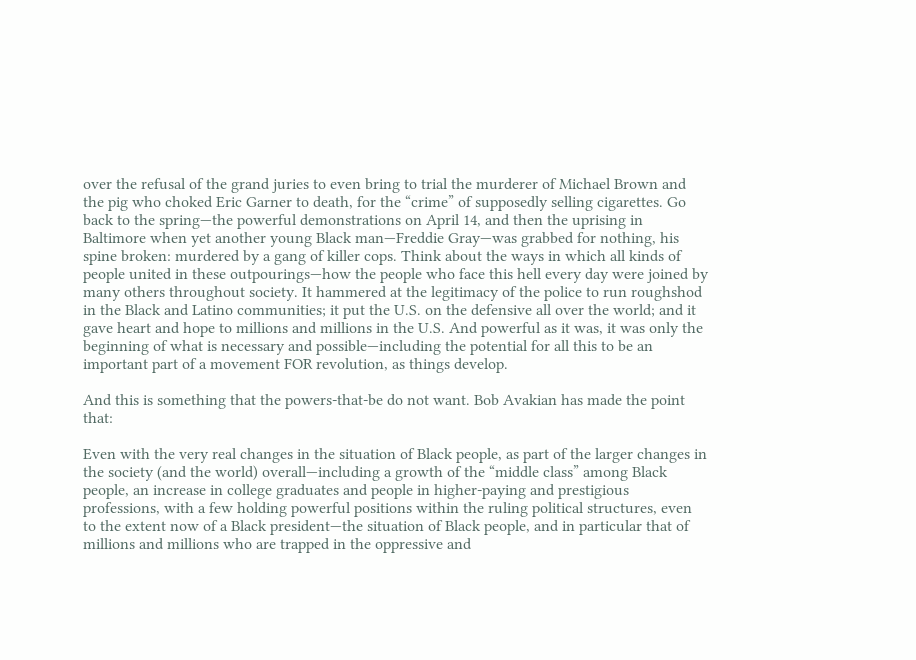over the refusal of the grand juries to even bring to trial the murderer of Michael Brown and the pig who choked Eric Garner to death, for the “crime” of supposedly selling cigarettes. Go back to the spring—the powerful demonstrations on April 14, and then the uprising in Baltimore when yet another young Black man—Freddie Gray—was grabbed for nothing, his spine broken: murdered by a gang of killer cops. Think about the ways in which all kinds of people united in these outpourings—how the people who face this hell every day were joined by many others throughout society. It hammered at the legitimacy of the police to run roughshod in the Black and Latino communities; it put the U.S. on the defensive all over the world; and it gave heart and hope to millions and millions in the U.S. And powerful as it was, it was only the beginning of what is necessary and possible—including the potential for all this to be an important part of a movement FOR revolution, as things develop.

And this is something that the powers-that-be do not want. Bob Avakian has made the point that:

Even with the very real changes in the situation of Black people, as part of the larger changes in the society (and the world) overall—including a growth of the “middle class” among Black people, an increase in college graduates and people in higher-paying and prestigious professions, with a few holding powerful positions within the ruling political structures, even to the extent now of a Black president—the situation of Black people, and in particular that of millions and millions who are trapped in the oppressive and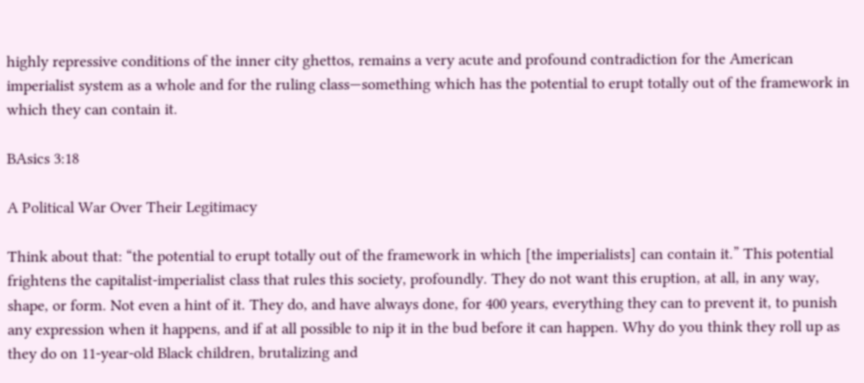highly repressive conditions of the inner city ghettos, remains a very acute and profound contradiction for the American imperialist system as a whole and for the ruling class—something which has the potential to erupt totally out of the framework in which they can contain it.

BAsics 3:18

A Political War Over Their Legitimacy

Think about that: “the potential to erupt totally out of the framework in which [the imperialists] can contain it.” This potential frightens the capitalist-imperialist class that rules this society, profoundly. They do not want this eruption, at all, in any way, shape, or form. Not even a hint of it. They do, and have always done, for 400 years, everything they can to prevent it, to punish any expression when it happens, and if at all possible to nip it in the bud before it can happen. Why do you think they roll up as they do on 11-year-old Black children, brutalizing and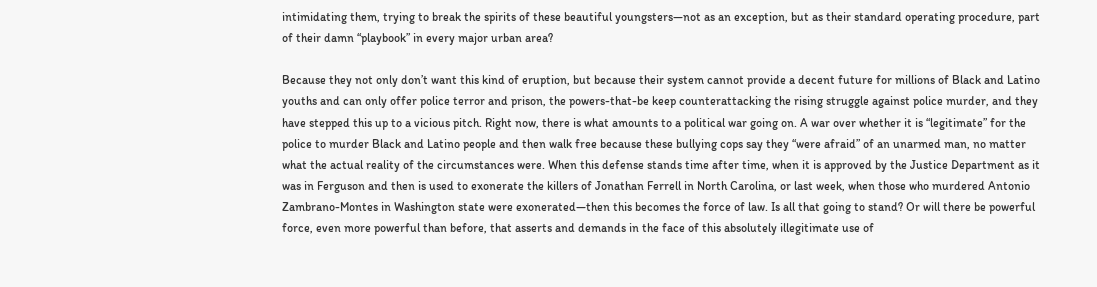intimidating them, trying to break the spirits of these beautiful youngsters—not as an exception, but as their standard operating procedure, part of their damn “playbook” in every major urban area?

Because they not only don’t want this kind of eruption, but because their system cannot provide a decent future for millions of Black and Latino youths and can only offer police terror and prison, the powers-that-be keep counterattacking the rising struggle against police murder, and they have stepped this up to a vicious pitch. Right now, there is what amounts to a political war going on. A war over whether it is “legitimate” for the police to murder Black and Latino people and then walk free because these bullying cops say they “were afraid” of an unarmed man, no matter what the actual reality of the circumstances were. When this defense stands time after time, when it is approved by the Justice Department as it was in Ferguson and then is used to exonerate the killers of Jonathan Ferrell in North Carolina, or last week, when those who murdered Antonio Zambrano-Montes in Washington state were exonerated—then this becomes the force of law. Is all that going to stand? Or will there be powerful force, even more powerful than before, that asserts and demands in the face of this absolutely illegitimate use of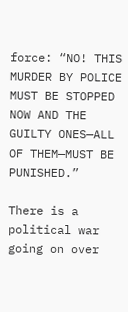force: “NO! THIS MURDER BY POLICE MUST BE STOPPED NOW AND THE GUILTY ONES—ALL OF THEM—MUST BE PUNISHED.”

There is a political war going on over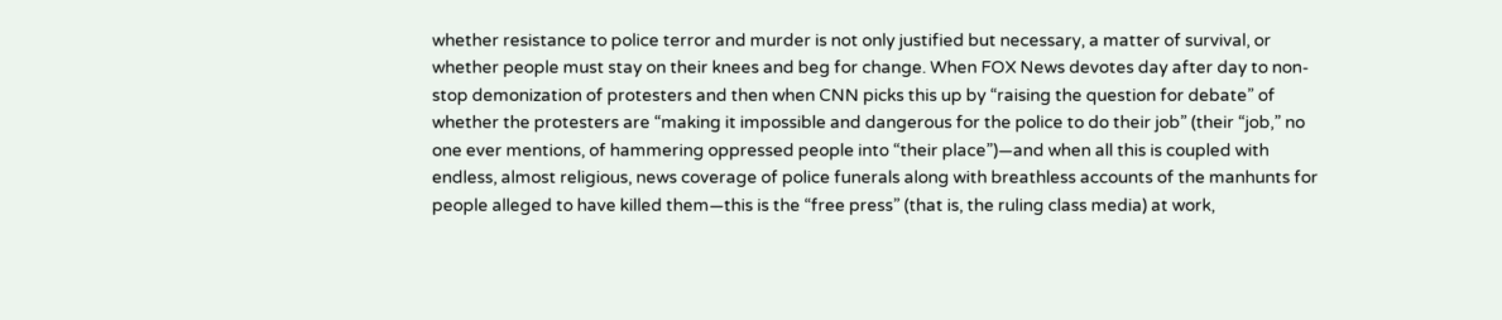whether resistance to police terror and murder is not only justified but necessary, a matter of survival, or whether people must stay on their knees and beg for change. When FOX News devotes day after day to non-stop demonization of protesters and then when CNN picks this up by “raising the question for debate” of whether the protesters are “making it impossible and dangerous for the police to do their job” (their “job,” no one ever mentions, of hammering oppressed people into “their place”)—and when all this is coupled with endless, almost religious, news coverage of police funerals along with breathless accounts of the manhunts for people alleged to have killed them—this is the “free press” (that is, the ruling class media) at work,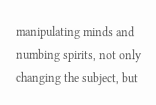manipulating minds and numbing spirits, not only changing the subject, but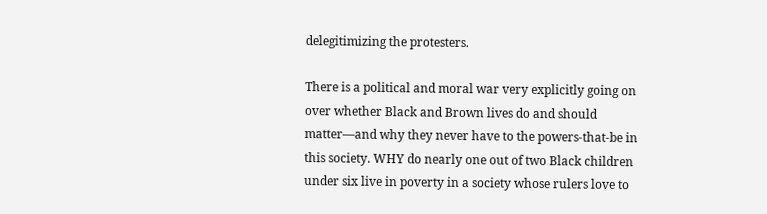delegitimizing the protesters.

There is a political and moral war very explicitly going on over whether Black and Brown lives do and should matter—and why they never have to the powers-that-be in this society. WHY do nearly one out of two Black children under six live in poverty in a society whose rulers love to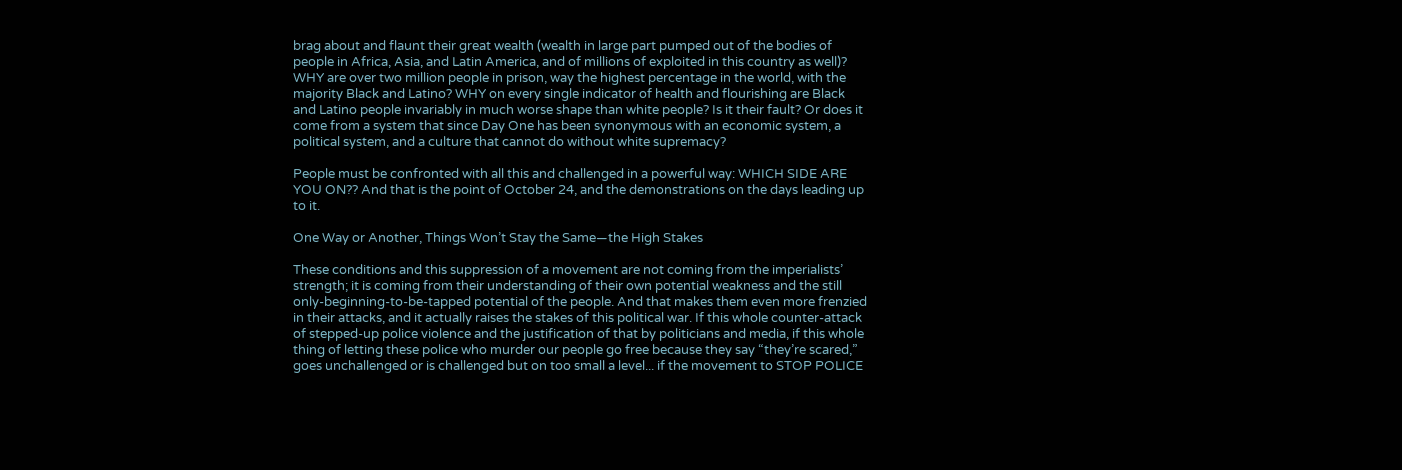brag about and flaunt their great wealth (wealth in large part pumped out of the bodies of people in Africa, Asia, and Latin America, and of millions of exploited in this country as well)? WHY are over two million people in prison, way the highest percentage in the world, with the majority Black and Latino? WHY on every single indicator of health and flourishing are Black and Latino people invariably in much worse shape than white people? Is it their fault? Or does it come from a system that since Day One has been synonymous with an economic system, a political system, and a culture that cannot do without white supremacy?

People must be confronted with all this and challenged in a powerful way: WHICH SIDE ARE YOU ON?? And that is the point of October 24, and the demonstrations on the days leading up to it.

One Way or Another, Things Won’t Stay the Same—the High Stakes

These conditions and this suppression of a movement are not coming from the imperialists’ strength; it is coming from their understanding of their own potential weakness and the still only-beginning-to-be-tapped potential of the people. And that makes them even more frenzied in their attacks, and it actually raises the stakes of this political war. If this whole counter-attack of stepped-up police violence and the justification of that by politicians and media, if this whole thing of letting these police who murder our people go free because they say “they’re scared,” goes unchallenged or is challenged but on too small a level... if the movement to STOP POLICE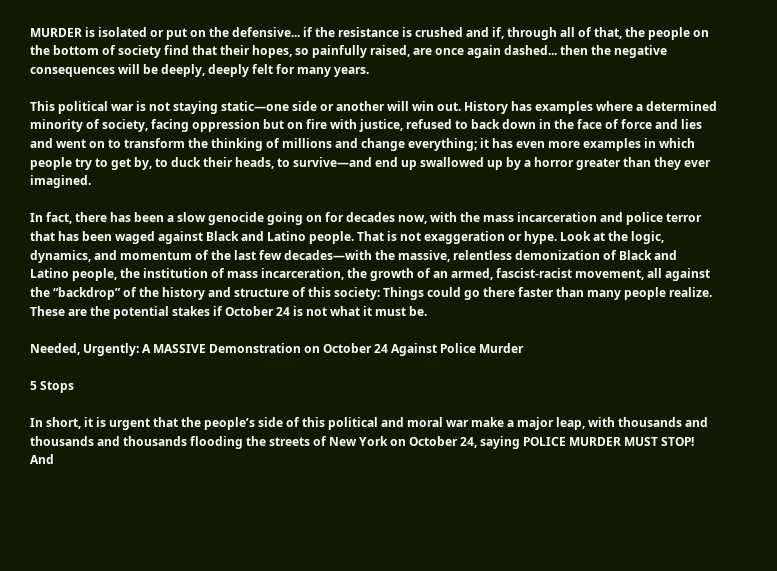MURDER is isolated or put on the defensive... if the resistance is crushed and if, through all of that, the people on the bottom of society find that their hopes, so painfully raised, are once again dashed... then the negative consequences will be deeply, deeply felt for many years.

This political war is not staying static—one side or another will win out. History has examples where a determined minority of society, facing oppression but on fire with justice, refused to back down in the face of force and lies and went on to transform the thinking of millions and change everything; it has even more examples in which people try to get by, to duck their heads, to survive—and end up swallowed up by a horror greater than they ever imagined.

In fact, there has been a slow genocide going on for decades now, with the mass incarceration and police terror that has been waged against Black and Latino people. That is not exaggeration or hype. Look at the logic, dynamics, and momentum of the last few decades—with the massive, relentless demonization of Black and Latino people, the institution of mass incarceration, the growth of an armed, fascist-racist movement, all against the “backdrop” of the history and structure of this society: Things could go there faster than many people realize. These are the potential stakes if October 24 is not what it must be.

Needed, Urgently: A MASSIVE Demonstration on October 24 Against Police Murder

5 Stops

In short, it is urgent that the people’s side of this political and moral war make a major leap, with thousands and thousands and thousands flooding the streets of New York on October 24, saying POLICE MURDER MUST STOP! And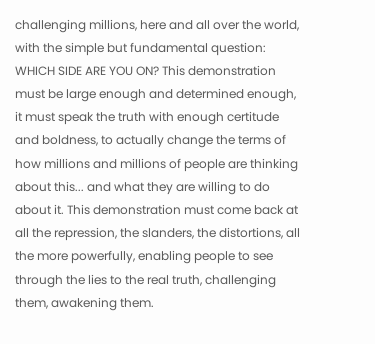challenging millions, here and all over the world, with the simple but fundamental question: WHICH SIDE ARE YOU ON? This demonstration must be large enough and determined enough, it must speak the truth with enough certitude and boldness, to actually change the terms of how millions and millions of people are thinking about this... and what they are willing to do about it. This demonstration must come back at all the repression, the slanders, the distortions, all the more powerfully, enabling people to see through the lies to the real truth, challenging them, awakening them.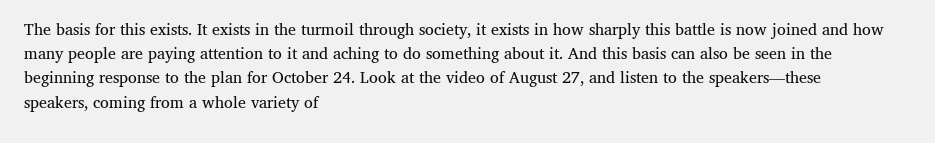The basis for this exists. It exists in the turmoil through society, it exists in how sharply this battle is now joined and how many people are paying attention to it and aching to do something about it. And this basis can also be seen in the beginning response to the plan for October 24. Look at the video of August 27, and listen to the speakers—these speakers, coming from a whole variety of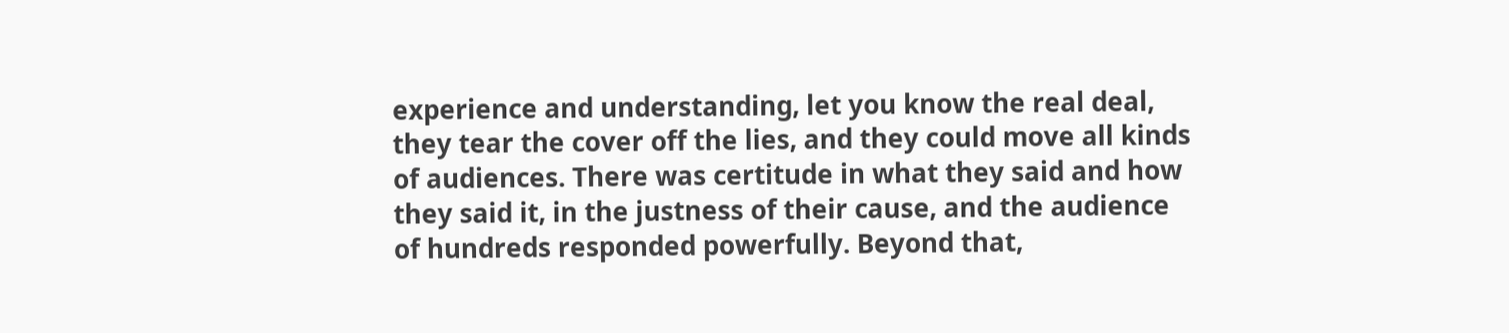experience and understanding, let you know the real deal, they tear the cover off the lies, and they could move all kinds of audiences. There was certitude in what they said and how they said it, in the justness of their cause, and the audience of hundreds responded powerfully. Beyond that,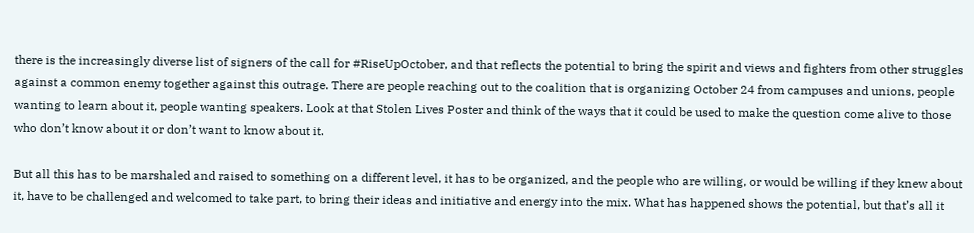there is the increasingly diverse list of signers of the call for #RiseUpOctober, and that reflects the potential to bring the spirit and views and fighters from other struggles against a common enemy together against this outrage. There are people reaching out to the coalition that is organizing October 24 from campuses and unions, people wanting to learn about it, people wanting speakers. Look at that Stolen Lives Poster and think of the ways that it could be used to make the question come alive to those who don’t know about it or don’t want to know about it.

But all this has to be marshaled and raised to something on a different level, it has to be organized, and the people who are willing, or would be willing if they knew about it, have to be challenged and welcomed to take part, to bring their ideas and initiative and energy into the mix. What has happened shows the potential, but that’s all it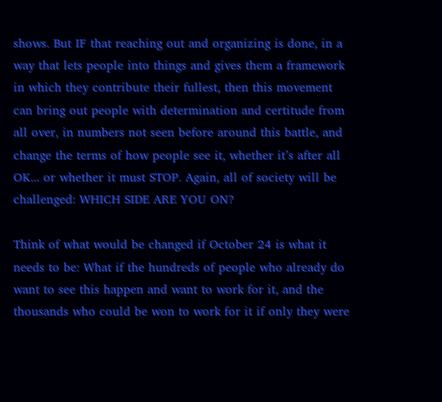shows. But IF that reaching out and organizing is done, in a way that lets people into things and gives them a framework in which they contribute their fullest, then this movement can bring out people with determination and certitude from all over, in numbers not seen before around this battle, and change the terms of how people see it, whether it’s after all OK... or whether it must STOP. Again, all of society will be challenged: WHICH SIDE ARE YOU ON?

Think of what would be changed if October 24 is what it needs to be: What if the hundreds of people who already do want to see this happen and want to work for it, and the thousands who could be won to work for it if only they were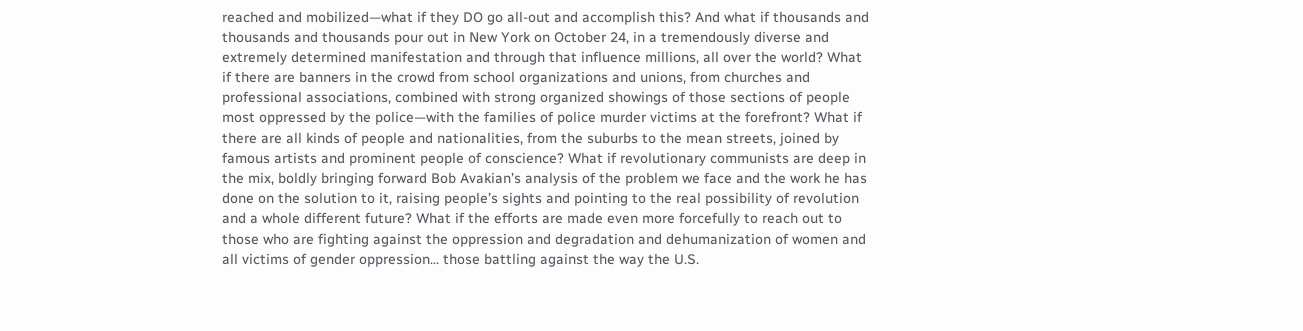reached and mobilized—what if they DO go all-out and accomplish this? And what if thousands and thousands and thousands pour out in New York on October 24, in a tremendously diverse and extremely determined manifestation and through that influence millions, all over the world? What if there are banners in the crowd from school organizations and unions, from churches and professional associations, combined with strong organized showings of those sections of people most oppressed by the police—with the families of police murder victims at the forefront? What if there are all kinds of people and nationalities, from the suburbs to the mean streets, joined by famous artists and prominent people of conscience? What if revolutionary communists are deep in the mix, boldly bringing forward Bob Avakian’s analysis of the problem we face and the work he has done on the solution to it, raising people’s sights and pointing to the real possibility of revolution and a whole different future? What if the efforts are made even more forcefully to reach out to those who are fighting against the oppression and degradation and dehumanization of women and all victims of gender oppression... those battling against the way the U.S.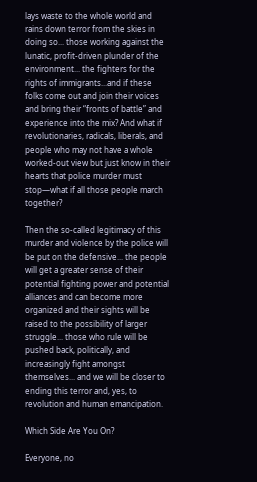lays waste to the whole world and rains down terror from the skies in doing so... those working against the lunatic, profit-driven plunder of the environment... the fighters for the rights of immigrants...and if these folks come out and join their voices and bring their “fronts of battle” and experience into the mix? And what if revolutionaries, radicals, liberals, and people who may not have a whole worked-out view but just know in their hearts that police murder must stop—what if all those people march together?

Then the so-called legitimacy of this murder and violence by the police will be put on the defensive... the people will get a greater sense of their potential fighting power and potential alliances and can become more organized and their sights will be raised to the possibility of larger struggle... those who rule will be pushed back, politically, and increasingly fight amongst themselves... and we will be closer to ending this terror and, yes, to revolution and human emancipation.

Which Side Are You On?

Everyone, no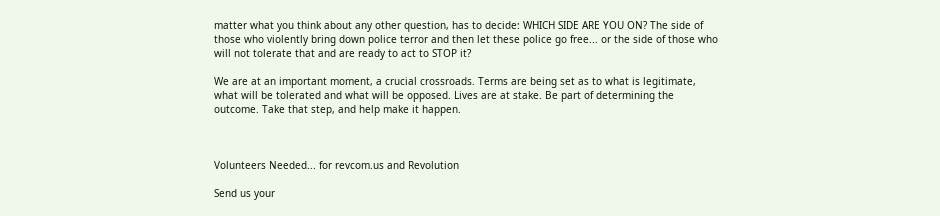matter what you think about any other question, has to decide: WHICH SIDE ARE YOU ON? The side of those who violently bring down police terror and then let these police go free... or the side of those who will not tolerate that and are ready to act to STOP it?

We are at an important moment, a crucial crossroads. Terms are being set as to what is legitimate, what will be tolerated and what will be opposed. Lives are at stake. Be part of determining the outcome. Take that step, and help make it happen.



Volunteers Needed... for revcom.us and Revolution

Send us your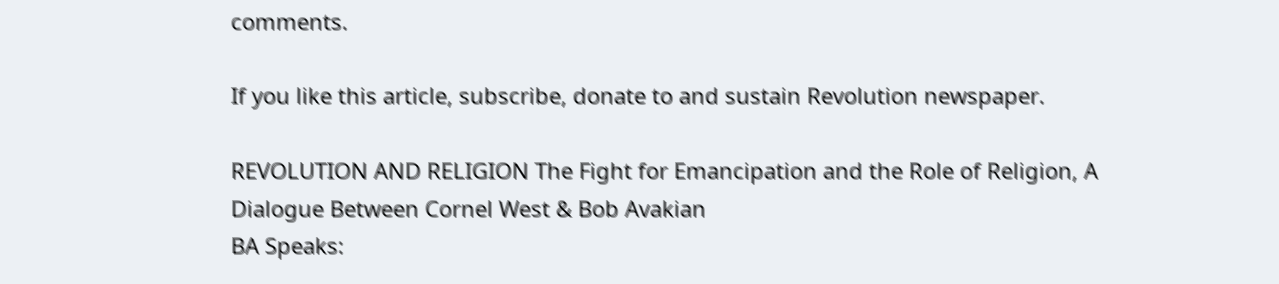comments.

If you like this article, subscribe, donate to and sustain Revolution newspaper.

REVOLUTION AND RELIGION The Fight for Emancipation and the Role of Religion, A Dialogue Between Cornel West & Bob Avakian
BA Speaks: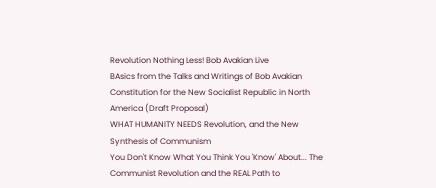Revolution Nothing Less! Bob Avakian Live
BAsics from the Talks and Writings of Bob Avakian
Constitution for the New Socialist Republic in North America (Draft Proposal)
WHAT HUMANITY NEEDS Revolution, and the New Synthesis of Communism
You Don't Know What You Think You 'Know' About... The Communist Revolution and the REAL Path to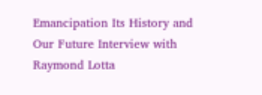Emancipation Its History and Our Future Interview with Raymond Lotta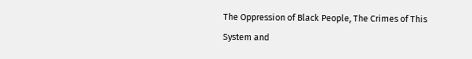The Oppression of Black People, The Crimes of This System and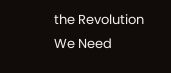the Revolution We Need